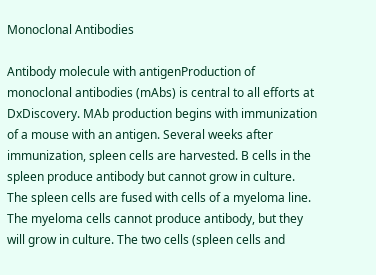Monoclonal Antibodies

Antibody molecule with antigenProduction of monoclonal antibodies (mAbs) is central to all efforts at DxDiscovery. MAb production begins with immunization of a mouse with an antigen. Several weeks after immunization, spleen cells are harvested. B cells in the spleen produce antibody but cannot grow in culture. The spleen cells are fused with cells of a myeloma line. The myeloma cells cannot produce antibody, but they will grow in culture. The two cells (spleen cells and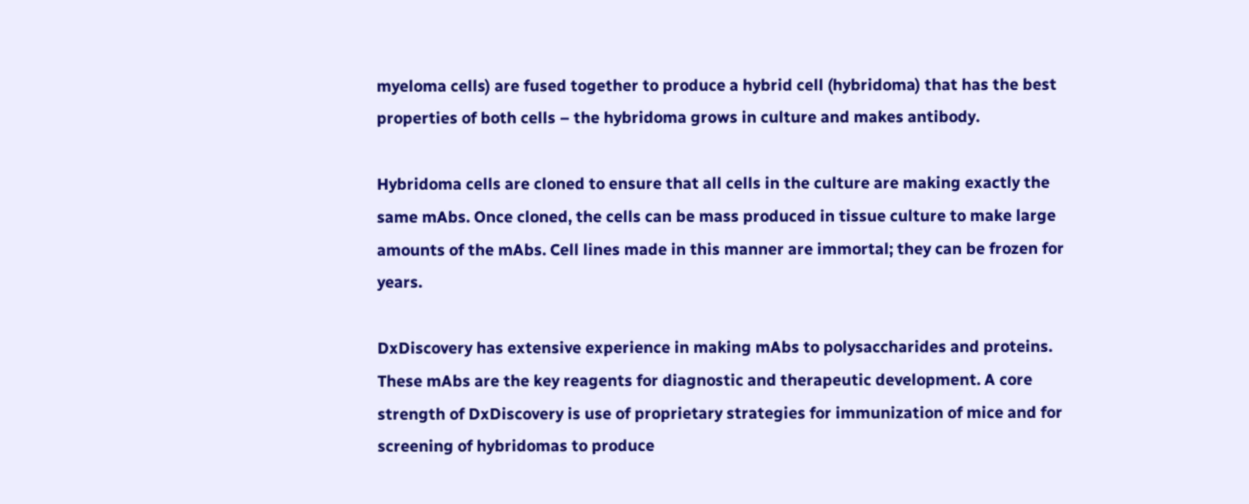myeloma cells) are fused together to produce a hybrid cell (hybridoma) that has the best properties of both cells – the hybridoma grows in culture and makes antibody.

Hybridoma cells are cloned to ensure that all cells in the culture are making exactly the same mAbs. Once cloned, the cells can be mass produced in tissue culture to make large amounts of the mAbs. Cell lines made in this manner are immortal; they can be frozen for years.

DxDiscovery has extensive experience in making mAbs to polysaccharides and proteins. These mAbs are the key reagents for diagnostic and therapeutic development. A core strength of DxDiscovery is use of proprietary strategies for immunization of mice and for screening of hybridomas to produce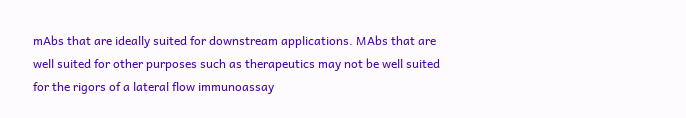mAbs that are ideally suited for downstream applications. MAbs that are well suited for other purposes such as therapeutics may not be well suited for the rigors of a lateral flow immunoassay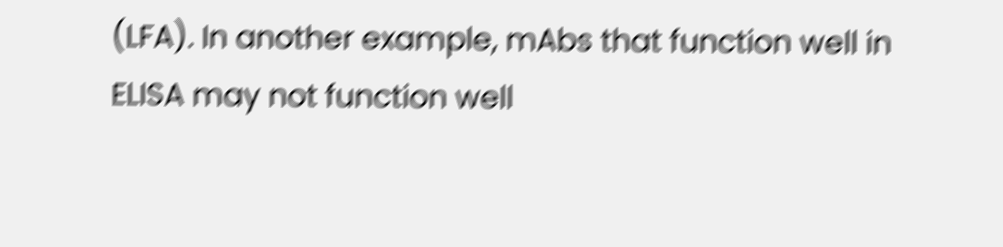(LFA). In another example, mAbs that function well in ELISA may not function well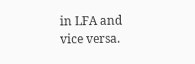in LFA and vice versa.